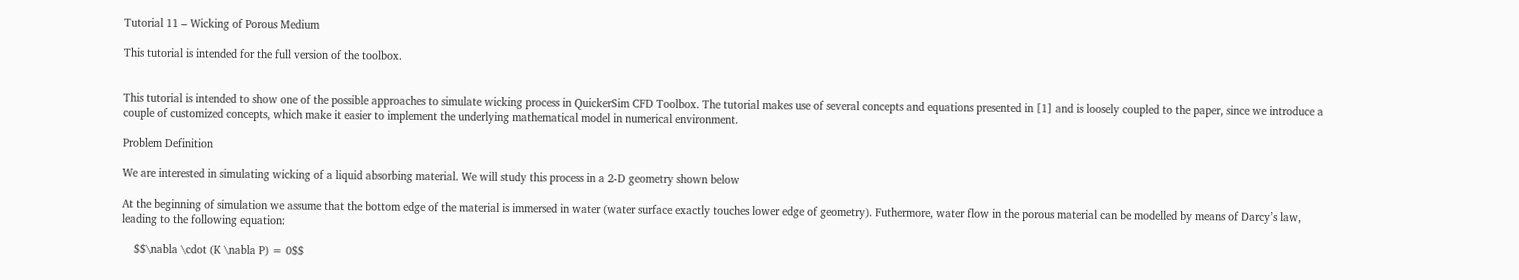Tutorial 11 – Wicking of Porous Medium

This tutorial is intended for the full version of the toolbox.


This tutorial is intended to show one of the possible approaches to simulate wicking process in QuickerSim CFD Toolbox. The tutorial makes use of several concepts and equations presented in [1] and is loosely coupled to the paper, since we introduce a couple of customized concepts, which make it easier to implement the underlying mathematical model in numerical environment.

Problem Definition

We are interested in simulating wicking of a liquid absorbing material. We will study this process in a 2-D geometry shown below

At the beginning of simulation we assume that the bottom edge of the material is immersed in water (water surface exactly touches lower edge of geometry). Futhermore, water flow in the porous material can be modelled by means of Darcy’s law, leading to the following equation:

    $$\nabla \cdot (K \nabla P) = 0$$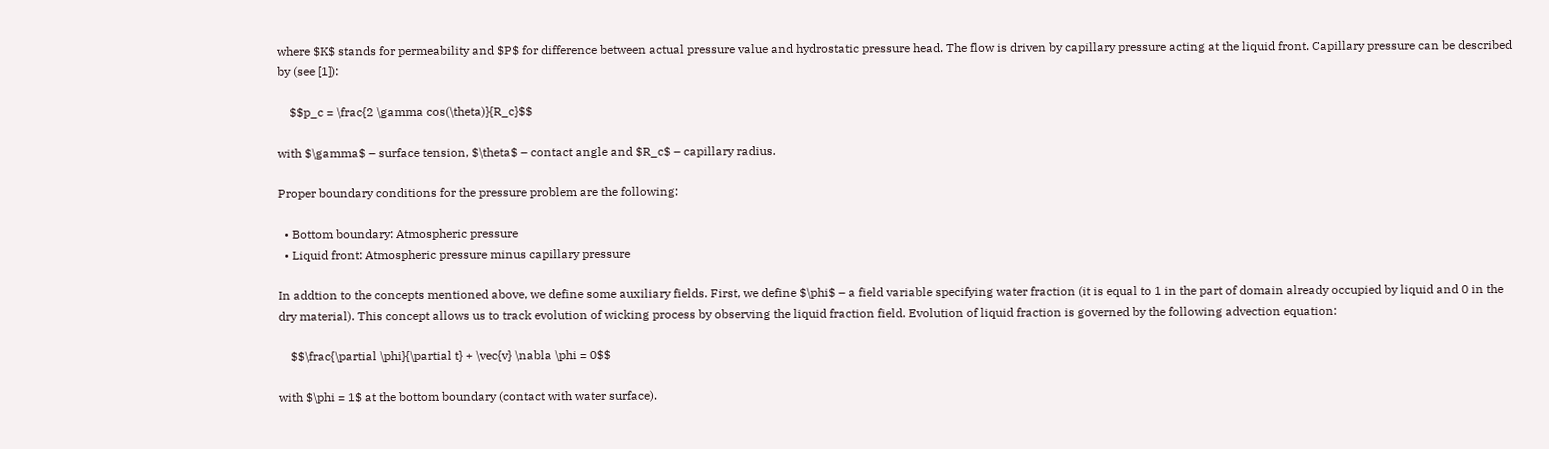where $K$ stands for permeability and $P$ for difference between actual pressure value and hydrostatic pressure head. The flow is driven by capillary pressure acting at the liquid front. Capillary pressure can be described by (see [1]):

    $$p_c = \frac{2 \gamma cos(\theta)}{R_c}$$

with $\gamma$ – surface tension, $\theta$ – contact angle and $R_c$ – capillary radius.

Proper boundary conditions for the pressure problem are the following:

  • Bottom boundary: Atmospheric pressure
  • Liquid front: Atmospheric pressure minus capillary pressure

In addtion to the concepts mentioned above, we define some auxiliary fields. First, we define $\phi$ – a field variable specifying water fraction (it is equal to 1 in the part of domain already occupied by liquid and 0 in the dry material). This concept allows us to track evolution of wicking process by observing the liquid fraction field. Evolution of liquid fraction is governed by the following advection equation:

    $$\frac{\partial \phi}{\partial t} + \vec{v} \nabla \phi = 0$$

with $\phi = 1$ at the bottom boundary (contact with water surface).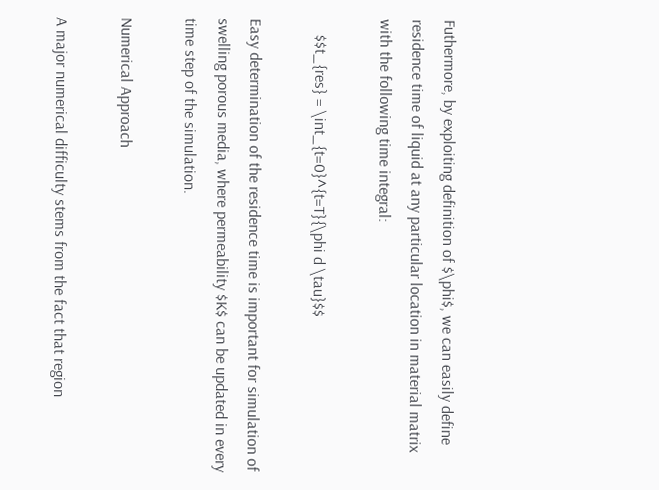Futhermore, by exploiting definition of $\phi$, we can easily define residence time of liquid at any particular location in material matrix with the following time integral:

    $$t_{res} = \int_{t=0}^{t=T}{\phi d \tau}$$

Easy determination of the residence time is important for simulation of swelling porous media, where permeability $K$ can be updated in every time step of the simulation.

Numerical Approach

A major numerical difficulty stems from the fact that region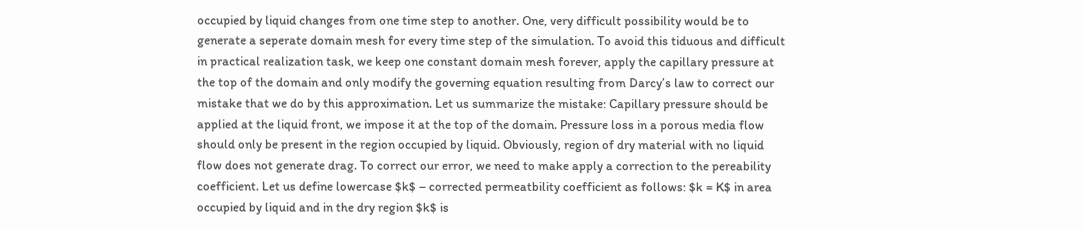occupied by liquid changes from one time step to another. One, very difficult possibility would be to generate a seperate domain mesh for every time step of the simulation. To avoid this tiduous and difficult in practical realization task, we keep one constant domain mesh forever, apply the capillary pressure at the top of the domain and only modify the governing equation resulting from Darcy’s law to correct our mistake that we do by this approximation. Let us summarize the mistake: Capillary pressure should be applied at the liquid front, we impose it at the top of the domain. Pressure loss in a porous media flow should only be present in the region occupied by liquid. Obviously, region of dry material with no liquid flow does not generate drag. To correct our error, we need to make apply a correction to the pereability coefficient. Let us define lowercase $k$ – corrected permeatbility coefficient as follows: $k = K$ in area occupied by liquid and in the dry region $k$ is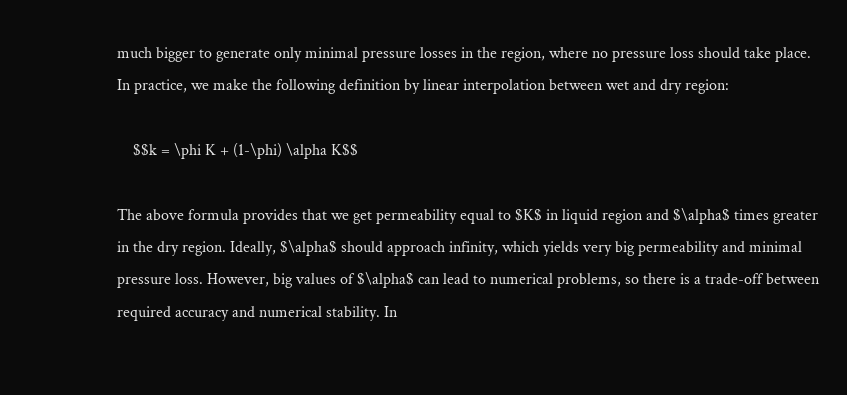much bigger to generate only minimal pressure losses in the region, where no pressure loss should take place. In practice, we make the following definition by linear interpolation between wet and dry region:

    $$k = \phi K + (1-\phi) \alpha K$$

The above formula provides that we get permeability equal to $K$ in liquid region and $\alpha$ times greater in the dry region. Ideally, $\alpha$ should approach infinity, which yields very big permeability and minimal pressure loss. However, big values of $\alpha$ can lead to numerical problems, so there is a trade-off between required accuracy and numerical stability. In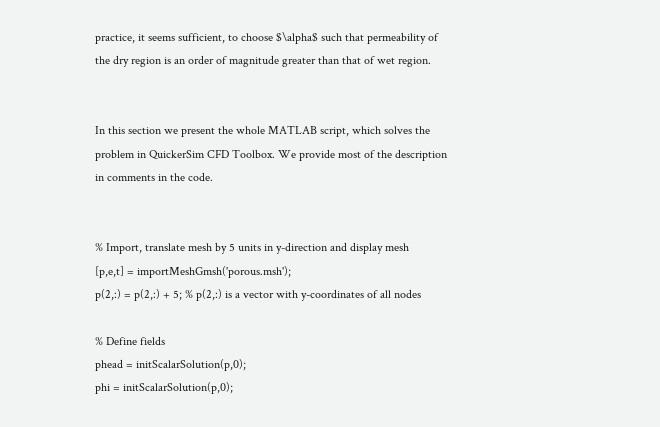practice, it seems sufficient, to choose $\alpha$ such that permeability of the dry region is an order of magnitude greater than that of wet region.


In this section we present the whole MATLAB script, which solves the problem in QuickerSim CFD Toolbox. We provide most of the description in comments in the code.


% Import, translate mesh by 5 units in y-direction and display mesh
[p,e,t] = importMeshGmsh('porous.msh');
p(2,:) = p(2,:) + 5; % p(2,:) is a vector with y-coordinates of all nodes

% Define fields
phead = initScalarSolution(p,0);
phi = initScalarSolution(p,0);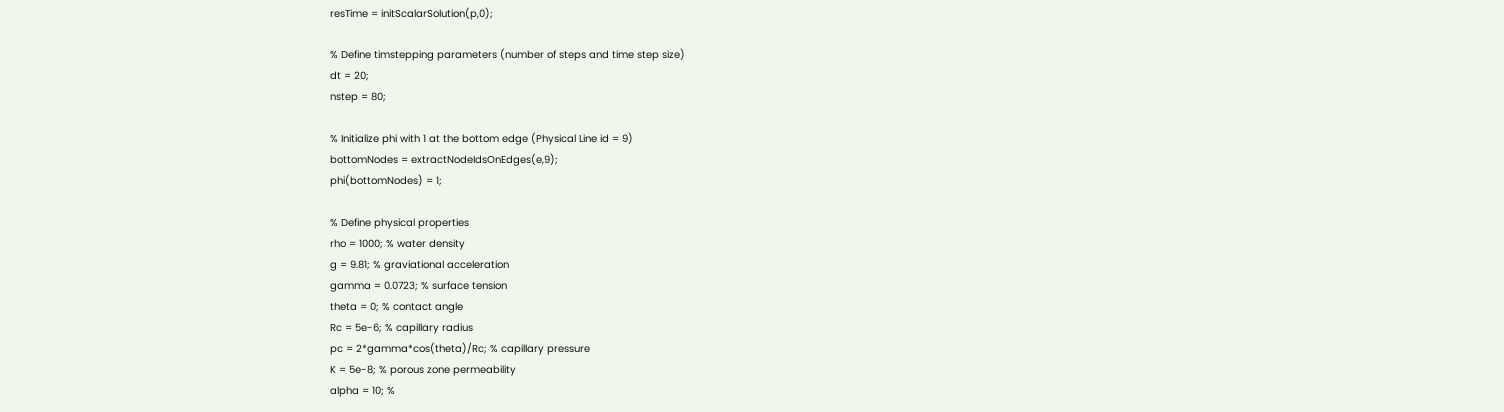resTime = initScalarSolution(p,0);

% Define timstepping parameters (number of steps and time step size)
dt = 20;
nstep = 80;

% Initialize phi with 1 at the bottom edge (Physical Line id = 9)
bottomNodes = extractNodeIdsOnEdges(e,9);
phi(bottomNodes) = 1;

% Define physical properties
rho = 1000; % water density
g = 9.81; % graviational acceleration
gamma = 0.0723; % surface tension
theta = 0; % contact angle
Rc = 5e-6; % capillary radius
pc = 2*gamma*cos(theta)/Rc; % capillary pressure
K = 5e-8; % porous zone permeability
alpha = 10; %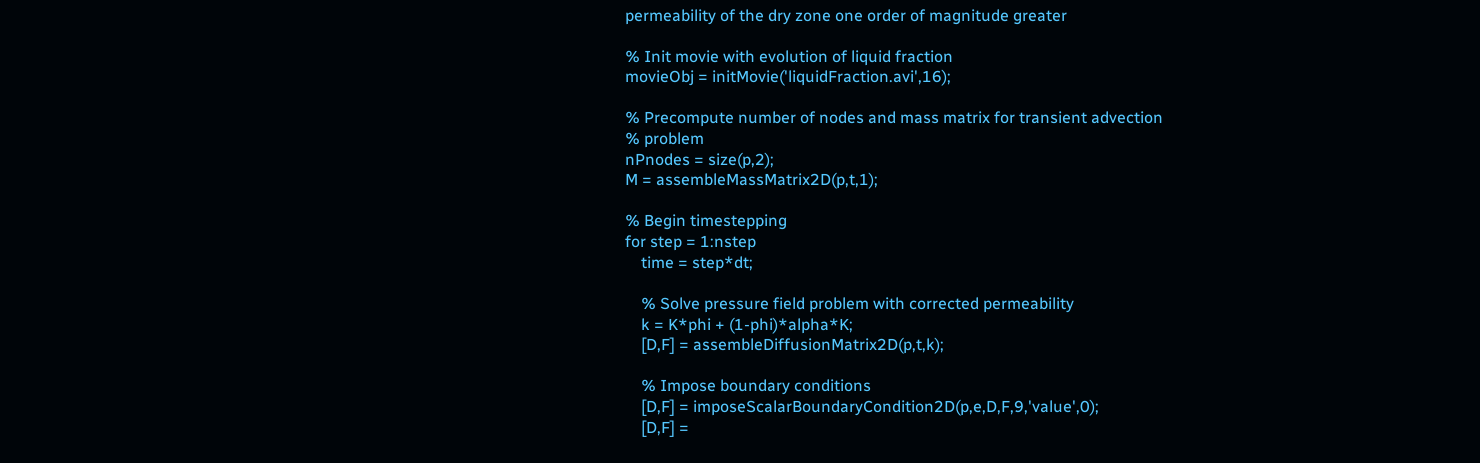permeability of the dry zone one order of magnitude greater

% Init movie with evolution of liquid fraction
movieObj = initMovie('liquidFraction.avi',16);

% Precompute number of nodes and mass matrix for transient advection
% problem
nPnodes = size(p,2);
M = assembleMassMatrix2D(p,t,1);

% Begin timestepping
for step = 1:nstep
    time = step*dt;

    % Solve pressure field problem with corrected permeability
    k = K*phi + (1-phi)*alpha*K;
    [D,F] = assembleDiffusionMatrix2D(p,t,k);

    % Impose boundary conditions
    [D,F] = imposeScalarBoundaryCondition2D(p,e,D,F,9,'value',0);
    [D,F] =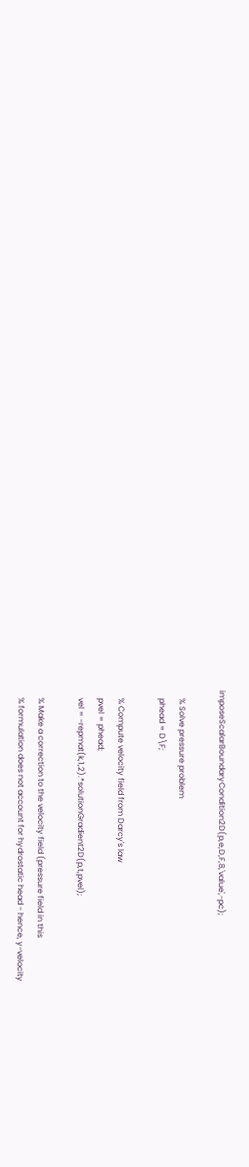imposeScalarBoundaryCondition2D(p,e,D,F,8,'value',-pc);

    % Solve pressure problem
    phead = D\F;

    % Compute velocity field from Darcy's law
    pvel = phead;
    vel = -repmat(k,1,2).*solutionGradient2D(p,t,pvel);

    % Make a correction to the velocity field (pressure field in this
    % formulation does not account for hydrostatic head - hence, y-velocity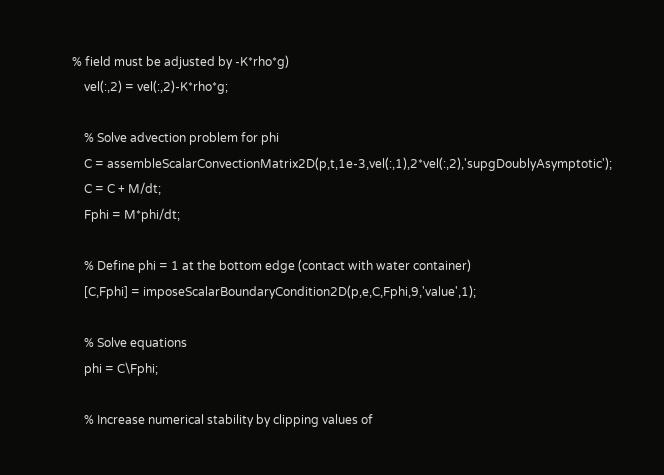% field must be adjusted by -K*rho*g)
    vel(:,2) = vel(:,2)-K*rho*g;

    % Solve advection problem for phi
    C = assembleScalarConvectionMatrix2D(p,t,1e-3,vel(:,1),2*vel(:,2),'supgDoublyAsymptotic');
    C = C + M/dt;
    Fphi = M*phi/dt;

    % Define phi = 1 at the bottom edge (contact with water container)
    [C,Fphi] = imposeScalarBoundaryCondition2D(p,e,C,Fphi,9,'value',1);

    % Solve equations
    phi = C\Fphi;

    % Increase numerical stability by clipping values of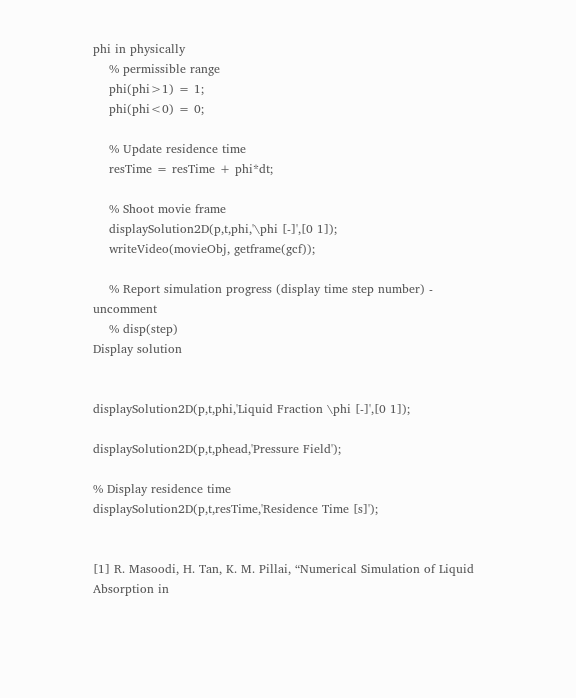phi in physically
    % permissible range
    phi(phi>1) = 1;
    phi(phi<0) = 0;

    % Update residence time
    resTime = resTime + phi*dt;

    % Shoot movie frame
    displaySolution2D(p,t,phi,'\phi [-]',[0 1]);
    writeVideo(movieObj, getframe(gcf));

    % Report simulation progress (display time step number) - uncomment
    % disp(step)
Display solution


displaySolution2D(p,t,phi,'Liquid Fraction \phi [-]',[0 1]);

displaySolution2D(p,t,phead,'Pressure Field');

% Display residence time
displaySolution2D(p,t,resTime,'Residence Time [s]');


[1] R. Masoodi, H. Tan, K. M. Pillai, “Numerical Simulation of Liquid Absorption in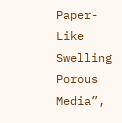Paper-Like Swelling Porous Media”,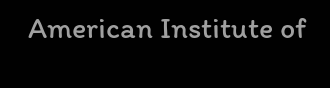American Institute of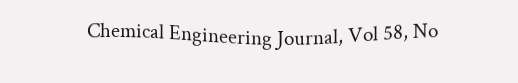Chemical Engineering Journal, Vol 58, No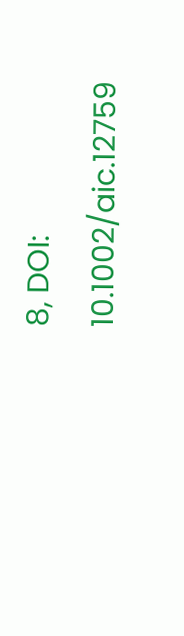8, DOI: 10.1002/aic.12759